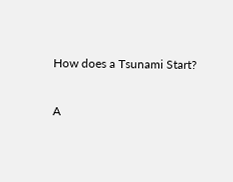How does a Tsunami Start?

A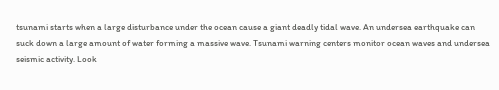tsunami starts when a large disturbance under the ocean cause a giant deadly tidal wave. An undersea earthquake can suck down a large amount of water forming a massive wave. Tsunami warning centers monitor ocean waves and undersea seismic activity. Look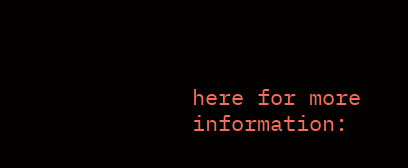here for more information: